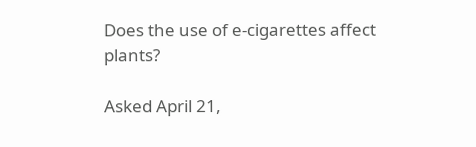Does the use of e-cigarettes affect plants?

Asked April 21,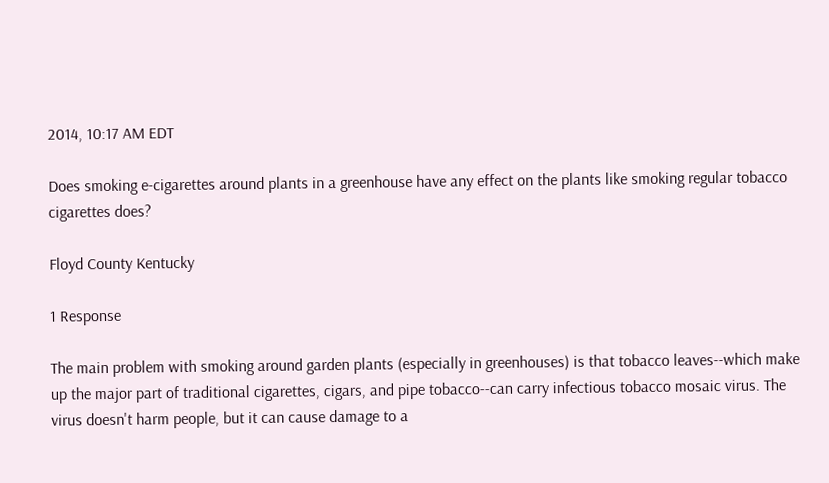2014, 10:17 AM EDT

Does smoking e-cigarettes around plants in a greenhouse have any effect on the plants like smoking regular tobacco cigarettes does?

Floyd County Kentucky

1 Response

The main problem with smoking around garden plants (especially in greenhouses) is that tobacco leaves--which make up the major part of traditional cigarettes, cigars, and pipe tobacco--can carry infectious tobacco mosaic virus. The virus doesn't harm people, but it can cause damage to a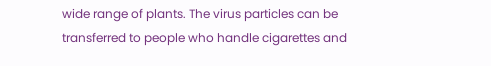wide range of plants. The virus particles can be transferred to people who handle cigarettes and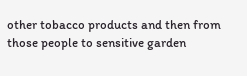other tobacco products and then from those people to sensitive garden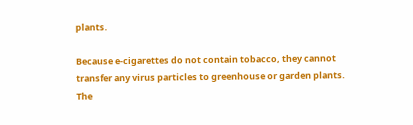plants.

Because e-cigarettes do not contain tobacco, they cannot transfer any virus particles to greenhouse or garden plants. The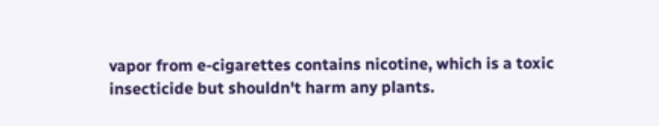vapor from e-cigarettes contains nicotine, which is a toxic insecticide but shouldn't harm any plants.